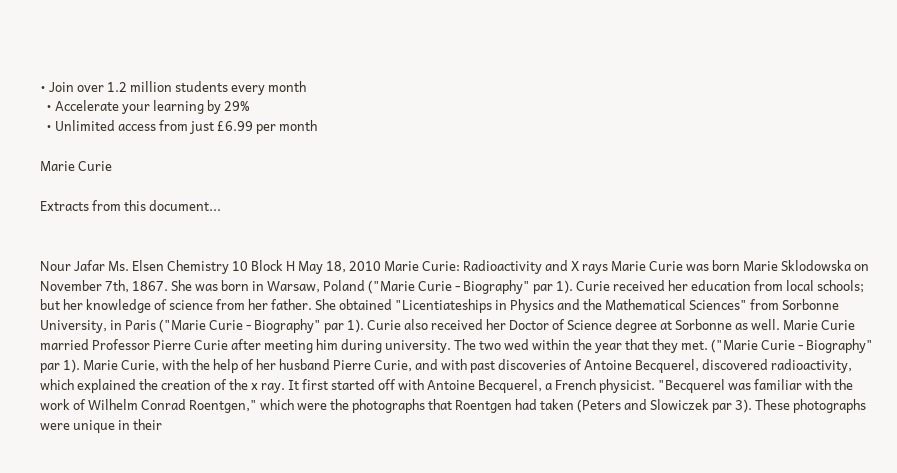• Join over 1.2 million students every month
  • Accelerate your learning by 29%
  • Unlimited access from just £6.99 per month

Marie Curie

Extracts from this document...


Nour Jafar Ms. Elsen Chemistry 10 Block H May 18, 2010 Marie Curie: Radioactivity and X rays Marie Curie was born Marie Sklodowska on November 7th, 1867. She was born in Warsaw, Poland ("Marie Curie - Biography" par 1). Curie received her education from local schools; but her knowledge of science from her father. She obtained "Licentiateships in Physics and the Mathematical Sciences" from Sorbonne University, in Paris ("Marie Curie - Biography" par 1). Curie also received her Doctor of Science degree at Sorbonne as well. Marie Curie married Professor Pierre Curie after meeting him during university. The two wed within the year that they met. ("Marie Curie - Biography" par 1). Marie Curie, with the help of her husband Pierre Curie, and with past discoveries of Antoine Becquerel, discovered radioactivity, which explained the creation of the x ray. It first started off with Antoine Becquerel, a French physicist. "Becquerel was familiar with the work of Wilhelm Conrad Roentgen," which were the photographs that Roentgen had taken (Peters and Slowiczek par 3). These photographs were unique in their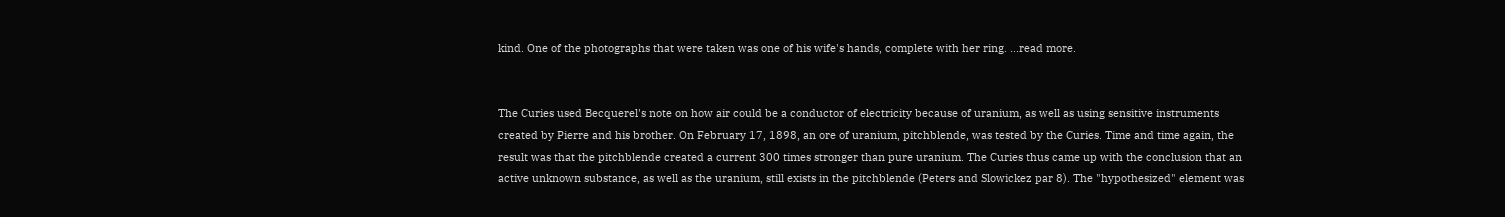kind. One of the photographs that were taken was one of his wife's hands, complete with her ring. ...read more.


The Curies used Becquerel's note on how air could be a conductor of electricity because of uranium, as well as using sensitive instruments created by Pierre and his brother. On February 17, 1898, an ore of uranium, pitchblende, was tested by the Curies. Time and time again, the result was that the pitchblende created a current 300 times stronger than pure uranium. The Curies thus came up with the conclusion that an active unknown substance, as well as the uranium, still exists in the pitchblende (Peters and Slowickez par 8). The "hypothesized" element was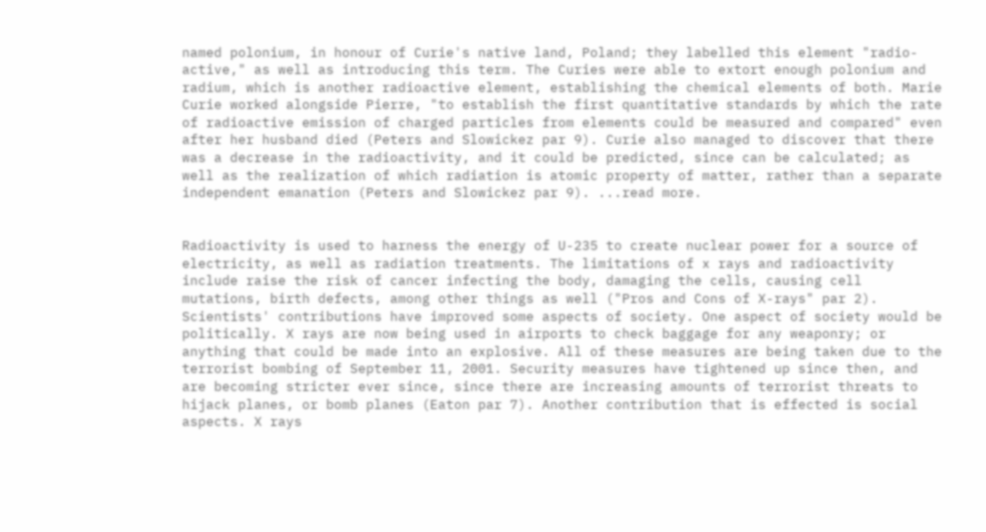named polonium, in honour of Curie's native land, Poland; they labelled this element "radio-active," as well as introducing this term. The Curies were able to extort enough polonium and radium, which is another radioactive element, establishing the chemical elements of both. Marie Curie worked alongside Pierre, "to establish the first quantitative standards by which the rate of radioactive emission of charged particles from elements could be measured and compared" even after her husband died (Peters and Slowickez par 9). Curie also managed to discover that there was a decrease in the radioactivity, and it could be predicted, since can be calculated; as well as the realization of which radiation is atomic property of matter, rather than a separate independent emanation (Peters and Slowickez par 9). ...read more.


Radioactivity is used to harness the energy of U-235 to create nuclear power for a source of electricity, as well as radiation treatments. The limitations of x rays and radioactivity include raise the risk of cancer infecting the body, damaging the cells, causing cell mutations, birth defects, among other things as well ("Pros and Cons of X-rays" par 2). Scientists' contributions have improved some aspects of society. One aspect of society would be politically. X rays are now being used in airports to check baggage for any weaponry; or anything that could be made into an explosive. All of these measures are being taken due to the terrorist bombing of September 11, 2001. Security measures have tightened up since then, and are becoming stricter ever since, since there are increasing amounts of terrorist threats to hijack planes, or bomb planes (Eaton par 7). Another contribution that is effected is social aspects. X rays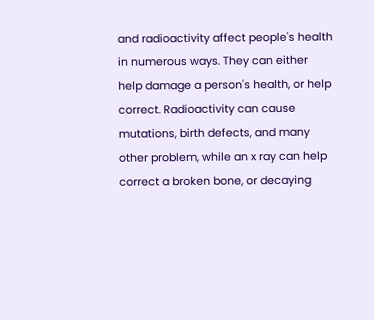and radioactivity affect people's health in numerous ways. They can either help damage a person's health, or help correct. Radioactivity can cause mutations, birth defects, and many other problem, while an x ray can help correct a broken bone, or decaying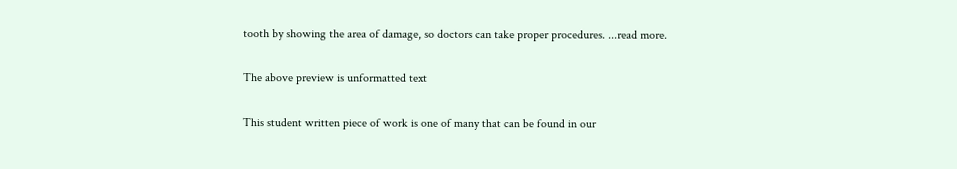tooth by showing the area of damage, so doctors can take proper procedures. ...read more.

The above preview is unformatted text

This student written piece of work is one of many that can be found in our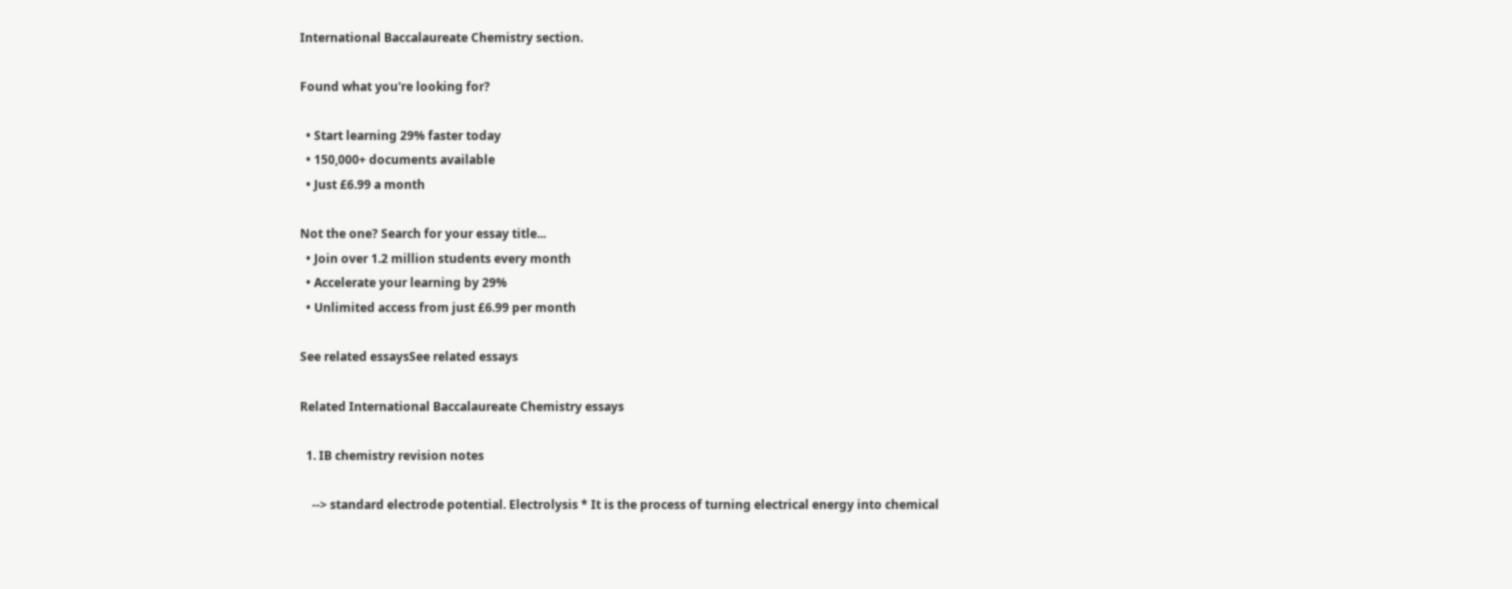International Baccalaureate Chemistry section.

Found what you're looking for?

  • Start learning 29% faster today
  • 150,000+ documents available
  • Just £6.99 a month

Not the one? Search for your essay title...
  • Join over 1.2 million students every month
  • Accelerate your learning by 29%
  • Unlimited access from just £6.99 per month

See related essaysSee related essays

Related International Baccalaureate Chemistry essays

  1. IB chemistry revision notes

    --> standard electrode potential. Electrolysis * It is the process of turning electrical energy into chemical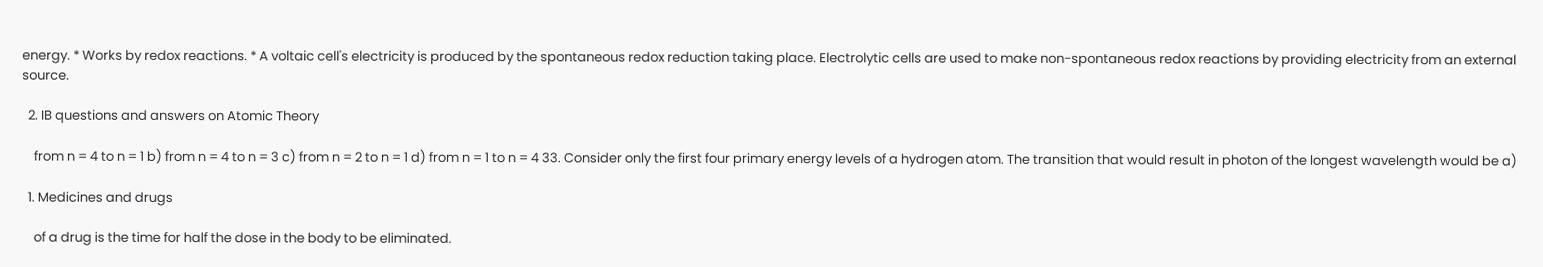energy. * Works by redox reactions. * A voltaic cell's electricity is produced by the spontaneous redox reduction taking place. Electrolytic cells are used to make non-spontaneous redox reactions by providing electricity from an external source.

  2. IB questions and answers on Atomic Theory

    from n = 4 to n = 1 b) from n = 4 to n = 3 c) from n = 2 to n = 1 d) from n = 1 to n = 4 33. Consider only the first four primary energy levels of a hydrogen atom. The transition that would result in photon of the longest wavelength would be a)

  1. Medicines and drugs

    of a drug is the time for half the dose in the body to be eliminated.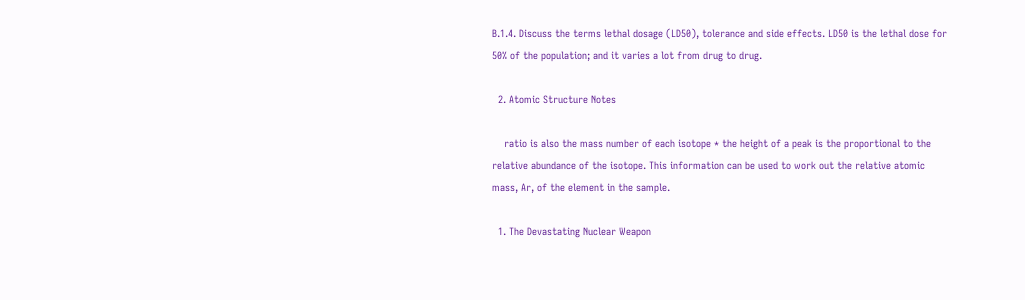B.1.4. Discuss the terms lethal dosage (LD50), tolerance and side effects. LD50 is the lethal dose for 50% of the population; and it varies a lot from drug to drug.

  2. Atomic Structure Notes

    ratio is also the mass number of each isotope * the height of a peak is the proportional to the relative abundance of the isotope. This information can be used to work out the relative atomic mass, Ar, of the element in the sample.

  1. The Devastating Nuclear Weapon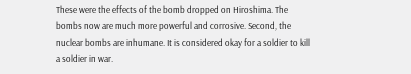These were the effects of the bomb dropped on Hiroshima. The bombs now are much more powerful and corrosive. Second, the nuclear bombs are inhumane. It is considered okay for a soldier to kill a soldier in war.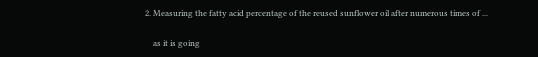2. Measuring the fatty acid percentage of the reused sunflower oil after numerous times of ...

    as it is going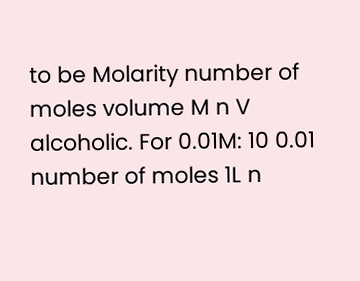to be Molarity number of moles volume M n V alcoholic. For 0.01M: 10 0.01 number of moles 1L n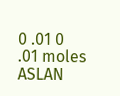0 .01 0 .01 moles ASLAN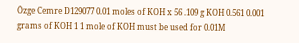Özge Cemre D129077 0.01 moles of KOH x 56 .109 g KOH 0.561 0.001 grams of KOH 1 1 mole of KOH must be used for 0.01M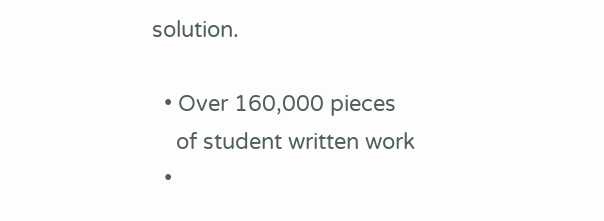solution.

  • Over 160,000 pieces
    of student written work
  •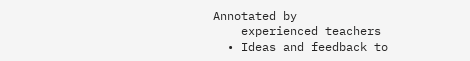Annotated by
    experienced teachers
  • Ideas and feedback to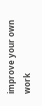improve your own work